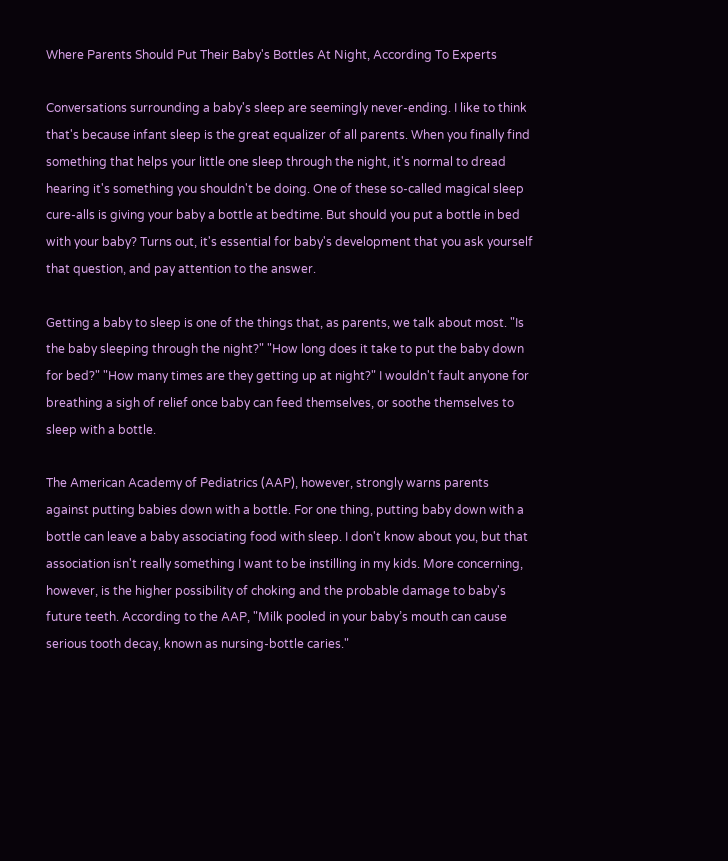Where Parents Should Put Their Baby's Bottles At Night, According To Experts

Conversations surrounding a baby's sleep are seemingly never-ending. I like to think that's because infant sleep is the great equalizer of all parents. When you finally find something that helps your little one sleep through the night, it's normal to dread hearing it's something you shouldn't be doing. One of these so-called magical sleep cure-alls is giving your baby a bottle at bedtime. But should you put a bottle in bed with your baby? Turns out, it's essential for baby's development that you ask yourself that question, and pay attention to the answer.

Getting a baby to sleep is one of the things that, as parents, we talk about most. "Is the baby sleeping through the night?" "How long does it take to put the baby down for bed?" "How many times are they getting up at night?" I wouldn't fault anyone for breathing a sigh of relief once baby can feed themselves, or soothe themselves to sleep with a bottle.

The American Academy of Pediatrics (AAP), however, strongly warns parents against putting babies down with a bottle. For one thing, putting baby down with a bottle can leave a baby associating food with sleep. I don't know about you, but that association isn't really something I want to be instilling in my kids. More concerning, however, is the higher possibility of choking and the probable damage to baby's future teeth. According to the AAP, "Milk pooled in your baby’s mouth can cause serious tooth decay, known as nursing-bottle caries."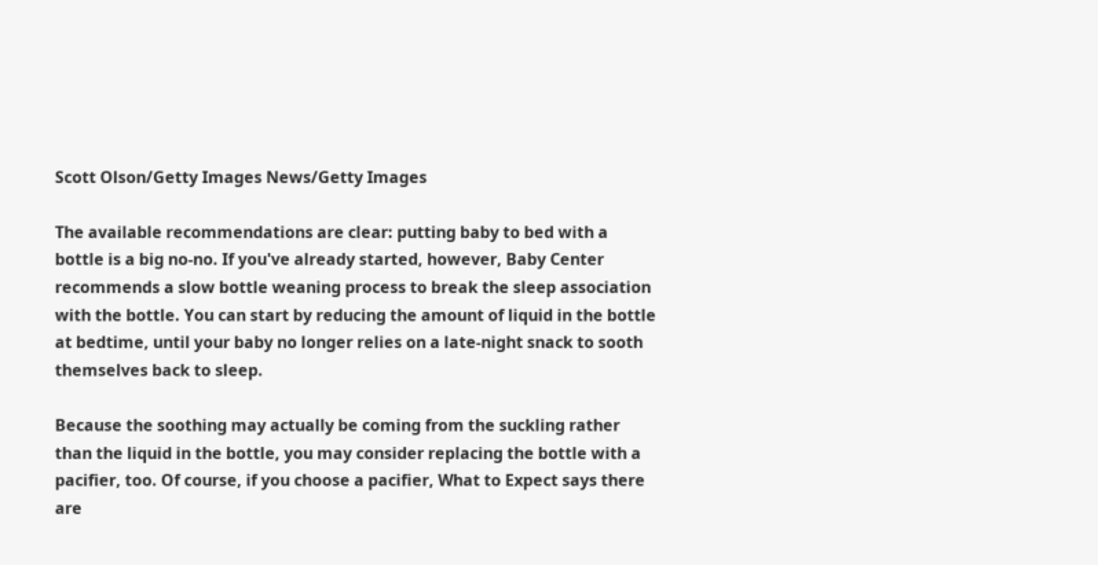Scott Olson/Getty Images News/Getty Images

The available recommendations are clear: putting baby to bed with a bottle is a big no-no. If you've already started, however, Baby Center recommends a slow bottle weaning process to break the sleep association with the bottle. You can start by reducing the amount of liquid in the bottle at bedtime, until your baby no longer relies on a late-night snack to sooth themselves back to sleep.

Because the soothing may actually be coming from the suckling rather than the liquid in the bottle, you may consider replacing the bottle with a pacifier, too. Of course, if you choose a pacifier, What to Expect says there are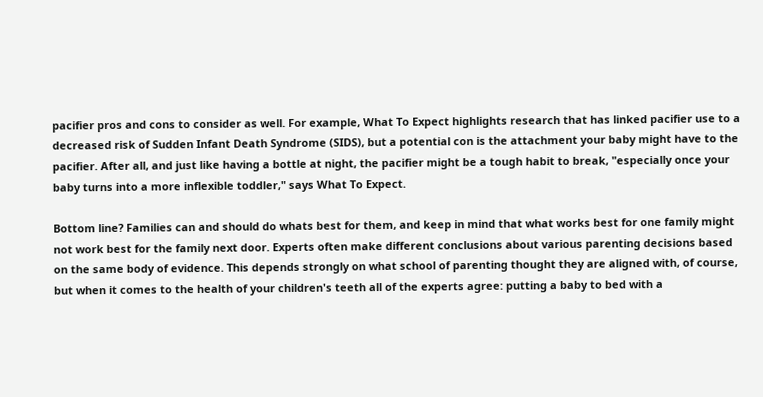pacifier pros and cons to consider as well. For example, What To Expect highlights research that has linked pacifier use to a decreased risk of Sudden Infant Death Syndrome (SIDS), but a potential con is the attachment your baby might have to the pacifier. After all, and just like having a bottle at night, the pacifier might be a tough habit to break, "especially once your baby turns into a more inflexible toddler," says What To Expect.

Bottom line? Families can and should do whats best for them, and keep in mind that what works best for one family might not work best for the family next door. Experts often make different conclusions about various parenting decisions based on the same body of evidence. This depends strongly on what school of parenting thought they are aligned with, of course, but when it comes to the health of your children's teeth all of the experts agree: putting a baby to bed with a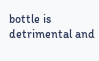bottle is detrimental and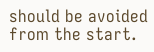should be avoided from the start.